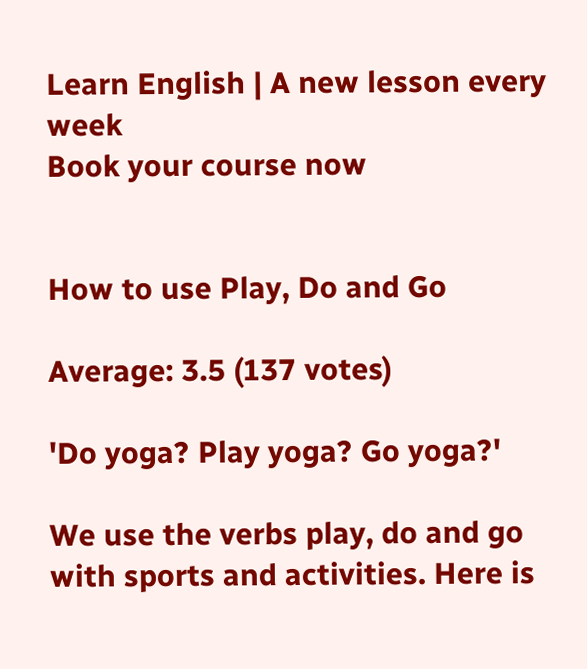Learn English | A new lesson every week
Book your course now


How to use Play, Do and Go

Average: 3.5 (137 votes)

'Do yoga? Play yoga? Go yoga?'

We use the verbs play, do and go with sports and activities. Here is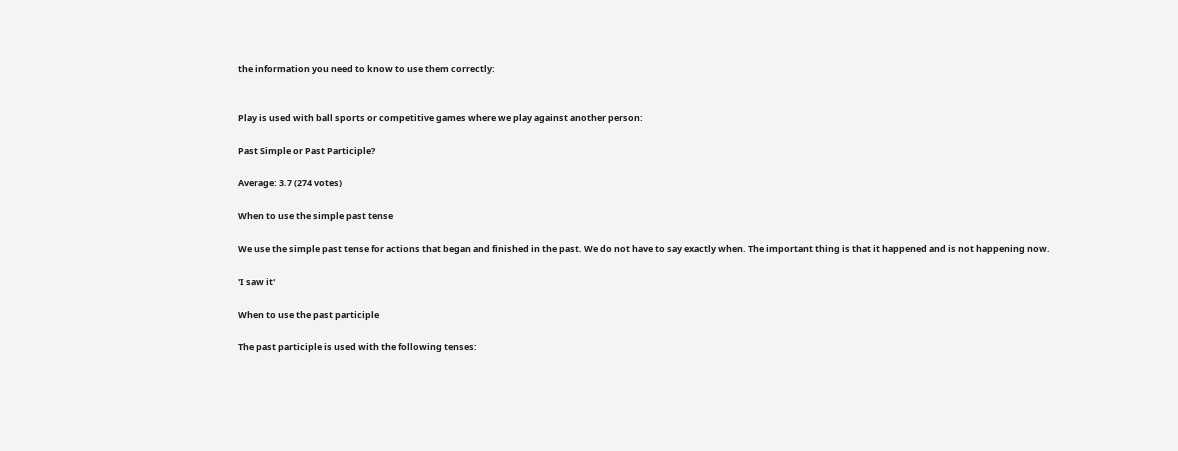the information you need to know to use them correctly:


Play is used with ball sports or competitive games where we play against another person:

Past Simple or Past Participle?

Average: 3.7 (274 votes)

When to use the simple past tense

We use the simple past tense for actions that began and finished in the past. We do not have to say exactly when. The important thing is that it happened and is not happening now.

'I saw it'

When to use the past participle

The past participle is used with the following tenses: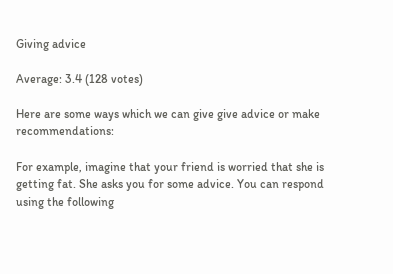Giving advice

Average: 3.4 (128 votes)

Here are some ways which we can give give advice or make recommendations:

For example, imagine that your friend is worried that she is getting fat. She asks you for some advice. You can respond using the following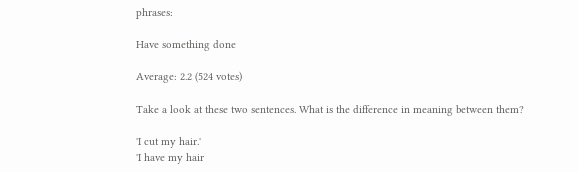phrases:

Have something done

Average: 2.2 (524 votes)

Take a look at these two sentences. What is the difference in meaning between them?

'I cut my hair.'
'I have my hair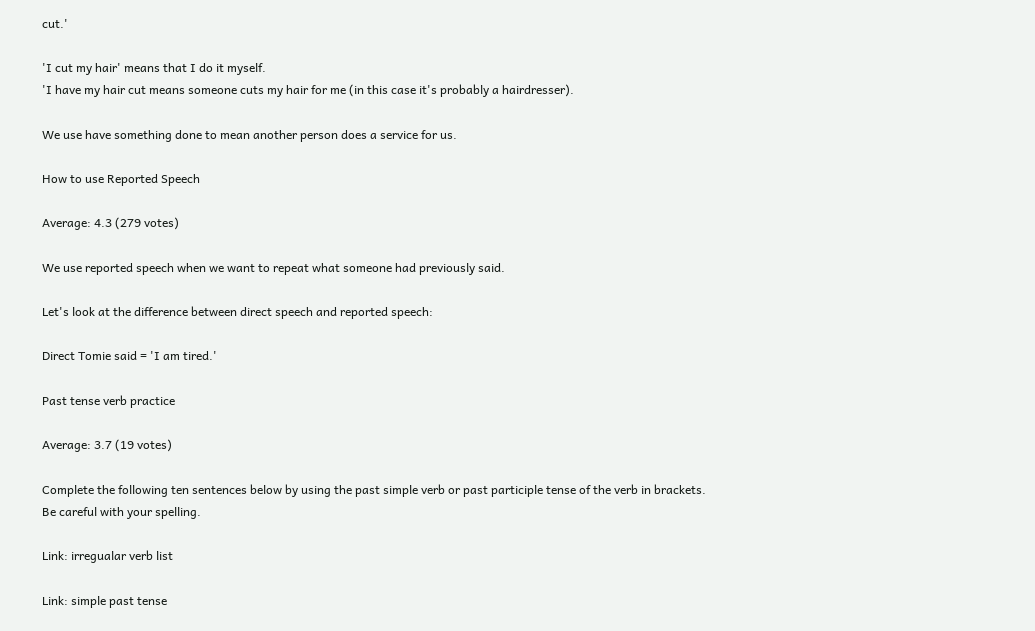cut.'

'I cut my hair' means that I do it myself.
'I have my hair cut means someone cuts my hair for me (in this case it's probably a hairdresser).

We use have something done to mean another person does a service for us.

How to use Reported Speech

Average: 4.3 (279 votes)

We use reported speech when we want to repeat what someone had previously said.

Let's look at the difference between direct speech and reported speech:

Direct Tomie said = 'I am tired.'

Past tense verb practice

Average: 3.7 (19 votes)

Complete the following ten sentences below by using the past simple verb or past participle tense of the verb in brackets. Be careful with your spelling.

Link: irregualar verb list

Link: simple past tense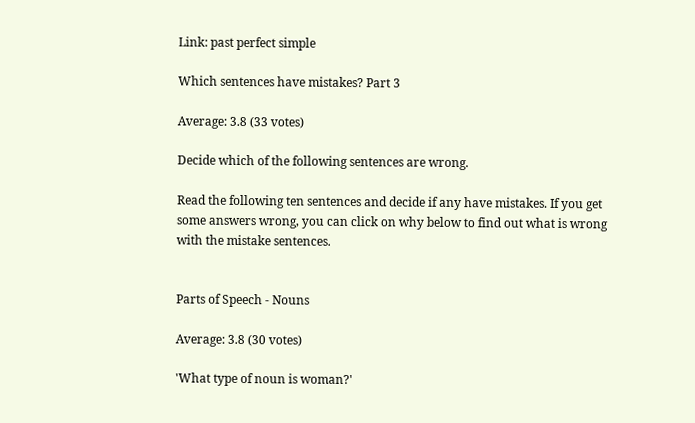Link: past perfect simple

Which sentences have mistakes? Part 3

Average: 3.8 (33 votes)

Decide which of the following sentences are wrong.

Read the following ten sentences and decide if any have mistakes. If you get some answers wrong, you can click on why below to find out what is wrong with the mistake sentences.


Parts of Speech - Nouns

Average: 3.8 (30 votes)

'What type of noun is woman?'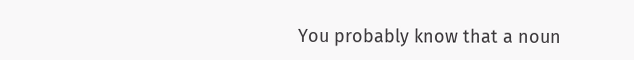You probably know that a noun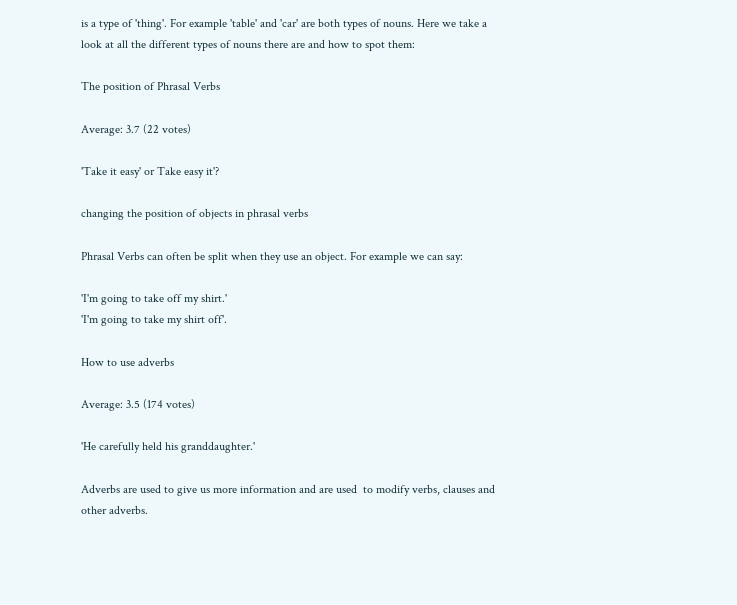is a type of 'thing'. For example 'table' and 'car' are both types of nouns. Here we take a look at all the different types of nouns there are and how to spot them:

The position of Phrasal Verbs

Average: 3.7 (22 votes)

'Take it easy' or Take easy it'?

changing the position of objects in phrasal verbs

Phrasal Verbs can often be split when they use an object. For example we can say:

'I'm going to take off my shirt.'
'I'm going to take my shirt off'.

How to use adverbs

Average: 3.5 (174 votes)

'He carefully held his granddaughter.'

Adverbs are used to give us more information and are used  to modify verbs, clauses and other adverbs.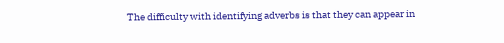The difficulty with identifying adverbs is that they can appear in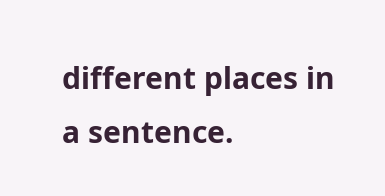different places in a sentence.